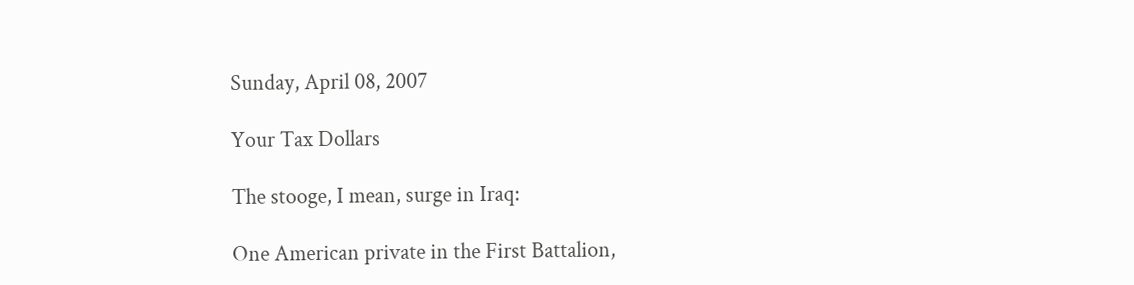Sunday, April 08, 2007

Your Tax Dollars

The stooge, I mean, surge in Iraq:

One American private in the First Battalion,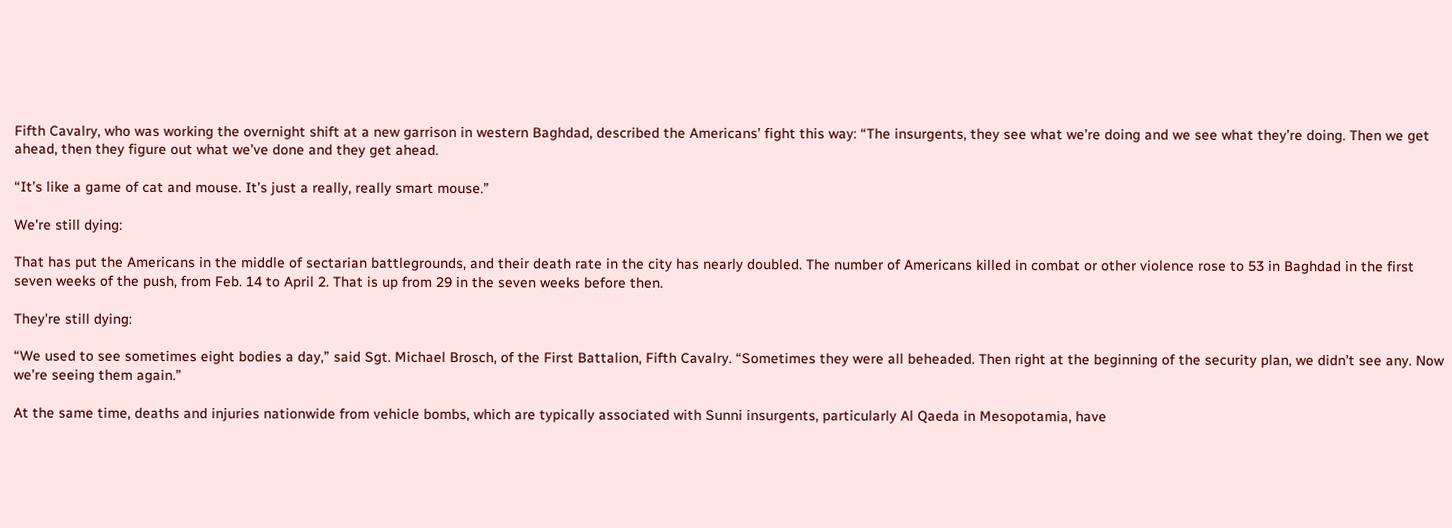Fifth Cavalry, who was working the overnight shift at a new garrison in western Baghdad, described the Americans’ fight this way: “The insurgents, they see what we’re doing and we see what they’re doing. Then we get ahead, then they figure out what we’ve done and they get ahead.

“It’s like a game of cat and mouse. It’s just a really, really smart mouse.”

We're still dying:

That has put the Americans in the middle of sectarian battlegrounds, and their death rate in the city has nearly doubled. The number of Americans killed in combat or other violence rose to 53 in Baghdad in the first seven weeks of the push, from Feb. 14 to April 2. That is up from 29 in the seven weeks before then.

They're still dying:

“We used to see sometimes eight bodies a day,” said Sgt. Michael Brosch, of the First Battalion, Fifth Cavalry. “Sometimes they were all beheaded. Then right at the beginning of the security plan, we didn’t see any. Now we’re seeing them again.”

At the same time, deaths and injuries nationwide from vehicle bombs, which are typically associated with Sunni insurgents, particularly Al Qaeda in Mesopotamia, have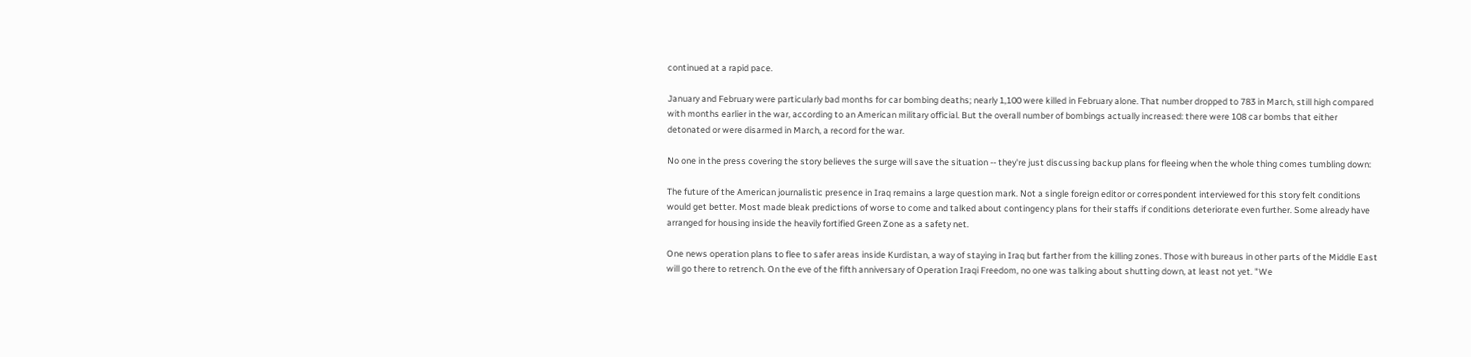continued at a rapid pace.

January and February were particularly bad months for car bombing deaths; nearly 1,100 were killed in February alone. That number dropped to 783 in March, still high compared with months earlier in the war, according to an American military official. But the overall number of bombings actually increased: there were 108 car bombs that either detonated or were disarmed in March, a record for the war.

No one in the press covering the story believes the surge will save the situation -- they're just discussing backup plans for fleeing when the whole thing comes tumbling down:

The future of the American journalistic presence in Iraq remains a large question mark. Not a single foreign editor or correspondent interviewed for this story felt conditions would get better. Most made bleak predictions of worse to come and talked about contingency plans for their staffs if conditions deteriorate even further. Some already have arranged for housing inside the heavily fortified Green Zone as a safety net.

One news operation plans to flee to safer areas inside Kurdistan, a way of staying in Iraq but farther from the killing zones. Those with bureaus in other parts of the Middle East will go there to retrench. On the eve of the fifth anniversary of Operation Iraqi Freedom, no one was talking about shutting down, at least not yet. "We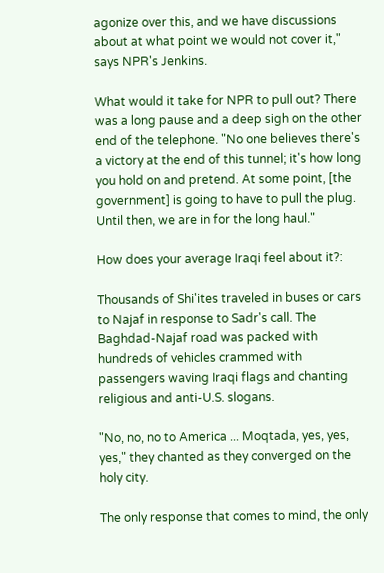agonize over this, and we have discussions about at what point we would not cover it," says NPR's Jenkins.

What would it take for NPR to pull out? There was a long pause and a deep sigh on the other end of the telephone. "No one believes there's a victory at the end of this tunnel; it's how long you hold on and pretend. At some point, [the government] is going to have to pull the plug. Until then, we are in for the long haul."

How does your average Iraqi feel about it?:

Thousands of Shi'ites traveled in buses or cars to Najaf in response to Sadr's call. The Baghdad-Najaf road was packed with hundreds of vehicles crammed with passengers waving Iraqi flags and chanting religious and anti-U.S. slogans.

"No, no, no to America ... Moqtada, yes, yes, yes," they chanted as they converged on the holy city.

The only response that comes to mind, the only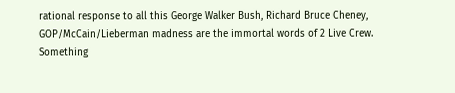rational response to all this George Walker Bush, Richard Bruce Cheney, GOP/McCain/Lieberman madness are the immortal words of 2 Live Crew. Something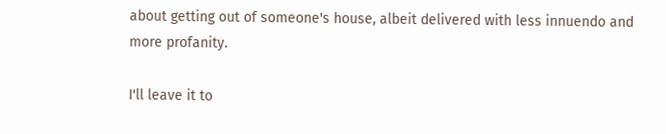about getting out of someone's house, albeit delivered with less innuendo and more profanity.

I'll leave it to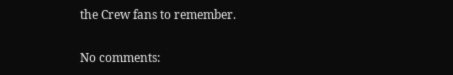the Crew fans to remember.

No comments: